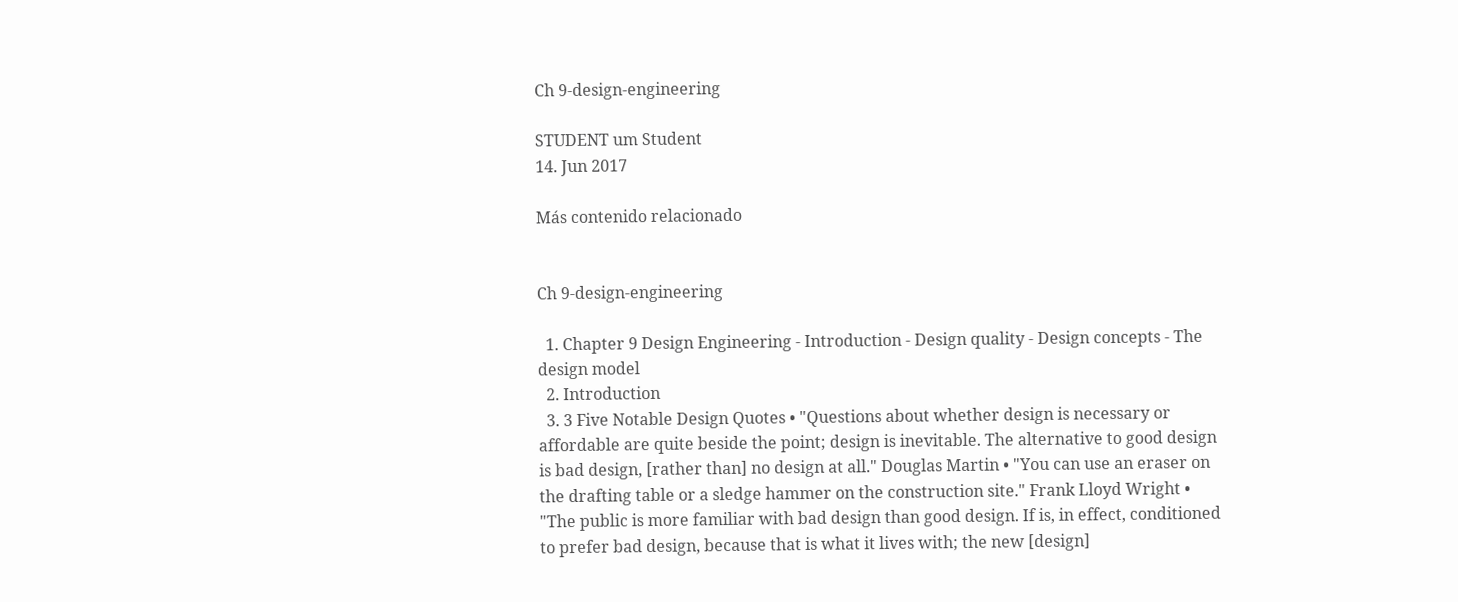Ch 9-design-engineering

STUDENT um Student
14. Jun 2017

Más contenido relacionado


Ch 9-design-engineering

  1. Chapter 9 Design Engineering - Introduction - Design quality - Design concepts - The design model
  2. Introduction
  3. 3 Five Notable Design Quotes • "Questions about whether design is necessary or affordable are quite beside the point; design is inevitable. The alternative to good design is bad design, [rather than] no design at all." Douglas Martin • "You can use an eraser on the drafting table or a sledge hammer on the construction site." Frank Lloyd Wright • "The public is more familiar with bad design than good design. If is, in effect, conditioned to prefer bad design, because that is what it lives with; the new [design]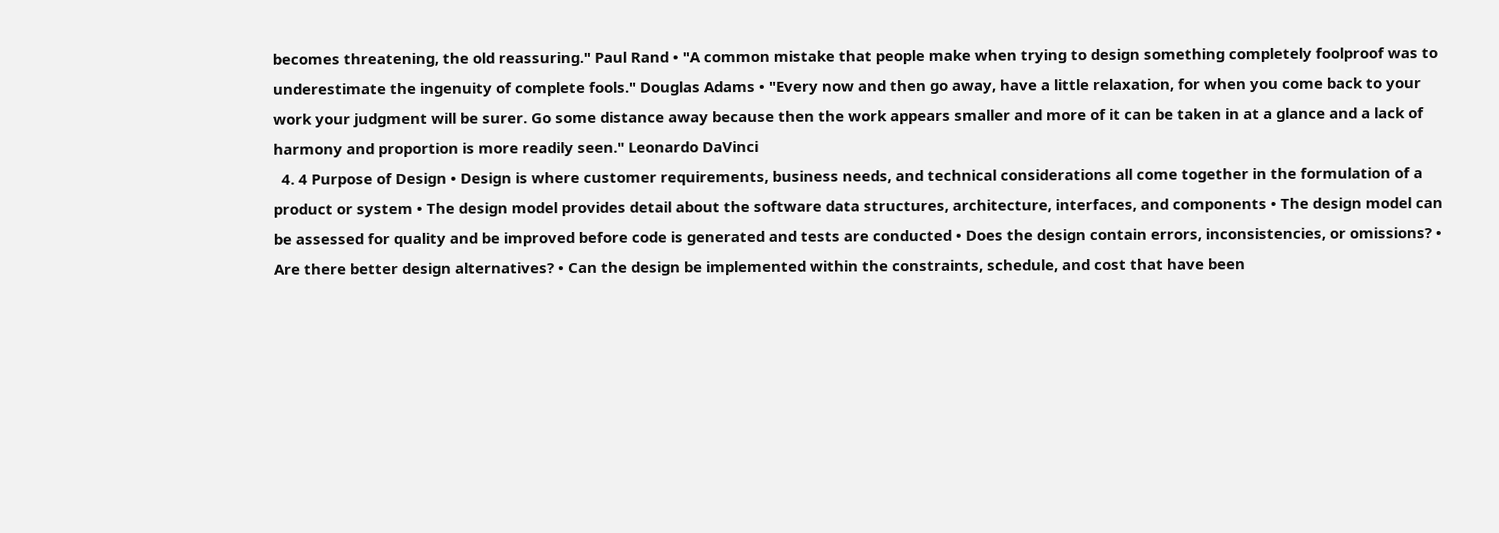becomes threatening, the old reassuring." Paul Rand • "A common mistake that people make when trying to design something completely foolproof was to underestimate the ingenuity of complete fools." Douglas Adams • "Every now and then go away, have a little relaxation, for when you come back to your work your judgment will be surer. Go some distance away because then the work appears smaller and more of it can be taken in at a glance and a lack of harmony and proportion is more readily seen." Leonardo DaVinci
  4. 4 Purpose of Design • Design is where customer requirements, business needs, and technical considerations all come together in the formulation of a product or system • The design model provides detail about the software data structures, architecture, interfaces, and components • The design model can be assessed for quality and be improved before code is generated and tests are conducted • Does the design contain errors, inconsistencies, or omissions? • Are there better design alternatives? • Can the design be implemented within the constraints, schedule, and cost that have been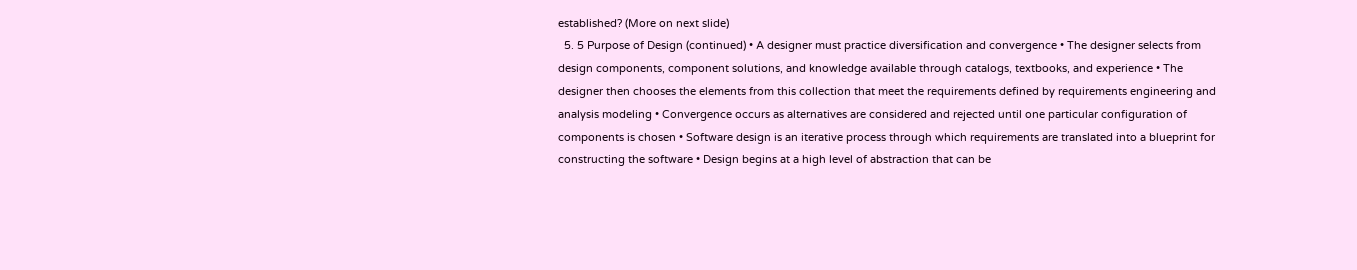established? (More on next slide)
  5. 5 Purpose of Design (continued) • A designer must practice diversification and convergence • The designer selects from design components, component solutions, and knowledge available through catalogs, textbooks, and experience • The designer then chooses the elements from this collection that meet the requirements defined by requirements engineering and analysis modeling • Convergence occurs as alternatives are considered and rejected until one particular configuration of components is chosen • Software design is an iterative process through which requirements are translated into a blueprint for constructing the software • Design begins at a high level of abstraction that can be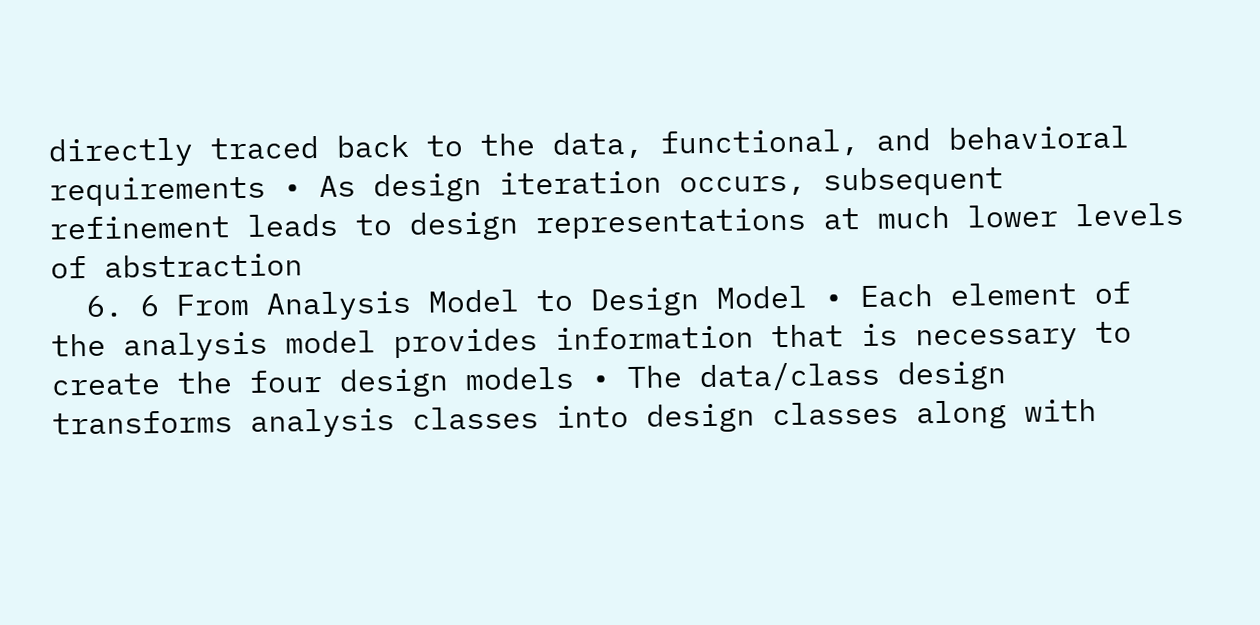directly traced back to the data, functional, and behavioral requirements • As design iteration occurs, subsequent refinement leads to design representations at much lower levels of abstraction
  6. 6 From Analysis Model to Design Model • Each element of the analysis model provides information that is necessary to create the four design models • The data/class design transforms analysis classes into design classes along with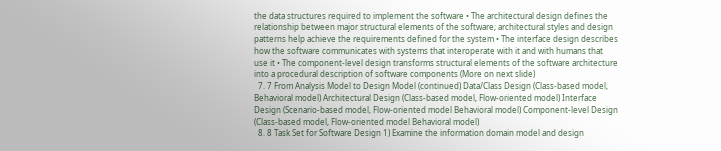the data structures required to implement the software • The architectural design defines the relationship between major structural elements of the software; architectural styles and design patterns help achieve the requirements defined for the system • The interface design describes how the software communicates with systems that interoperate with it and with humans that use it • The component-level design transforms structural elements of the software architecture into a procedural description of software components (More on next slide)
  7. 7 From Analysis Model to Design Model (continued) Data/Class Design (Class-based model, Behavioral model) Architectural Design (Class-based model, Flow-oriented model) Interface Design (Scenario-based model, Flow-oriented model Behavioral model) Component-level Design (Class-based model, Flow-oriented model Behavioral model)
  8. 8 Task Set for Software Design 1) Examine the information domain model and design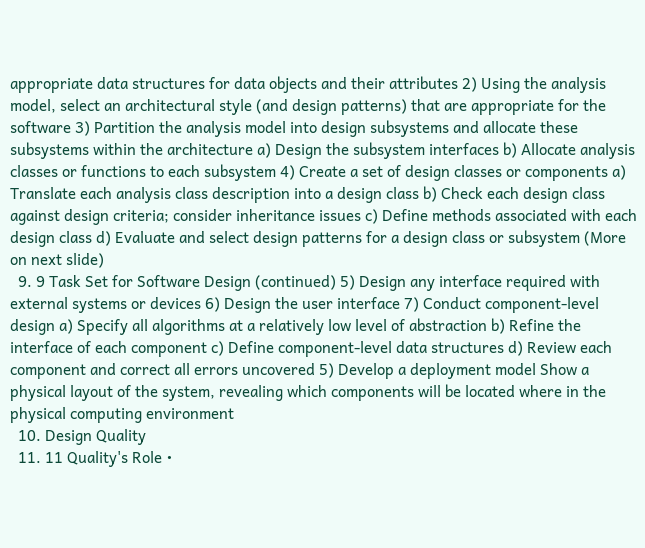appropriate data structures for data objects and their attributes 2) Using the analysis model, select an architectural style (and design patterns) that are appropriate for the software 3) Partition the analysis model into design subsystems and allocate these subsystems within the architecture a) Design the subsystem interfaces b) Allocate analysis classes or functions to each subsystem 4) Create a set of design classes or components a) Translate each analysis class description into a design class b) Check each design class against design criteria; consider inheritance issues c) Define methods associated with each design class d) Evaluate and select design patterns for a design class or subsystem (More on next slide)
  9. 9 Task Set for Software Design (continued) 5) Design any interface required with external systems or devices 6) Design the user interface 7) Conduct component-level design a) Specify all algorithms at a relatively low level of abstraction b) Refine the interface of each component c) Define component-level data structures d) Review each component and correct all errors uncovered 5) Develop a deployment model Show a physical layout of the system, revealing which components will be located where in the physical computing environment
  10. Design Quality
  11. 11 Quality's Role •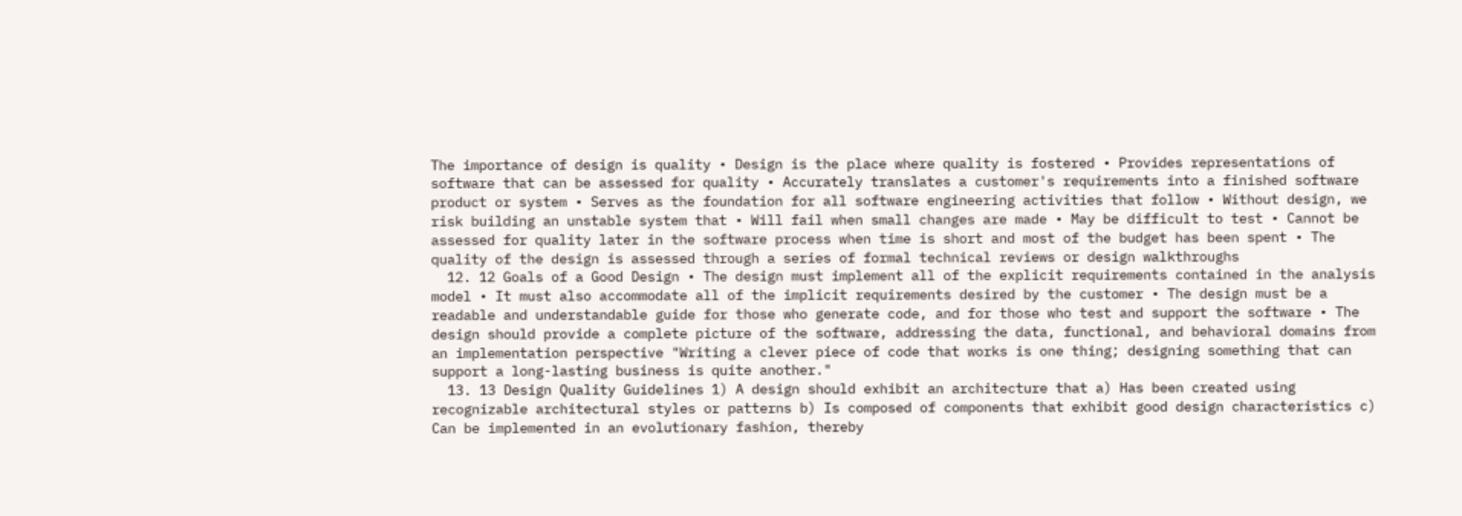The importance of design is quality • Design is the place where quality is fostered • Provides representations of software that can be assessed for quality • Accurately translates a customer's requirements into a finished software product or system • Serves as the foundation for all software engineering activities that follow • Without design, we risk building an unstable system that • Will fail when small changes are made • May be difficult to test • Cannot be assessed for quality later in the software process when time is short and most of the budget has been spent • The quality of the design is assessed through a series of formal technical reviews or design walkthroughs
  12. 12 Goals of a Good Design • The design must implement all of the explicit requirements contained in the analysis model • It must also accommodate all of the implicit requirements desired by the customer • The design must be a readable and understandable guide for those who generate code, and for those who test and support the software • The design should provide a complete picture of the software, addressing the data, functional, and behavioral domains from an implementation perspective "Writing a clever piece of code that works is one thing; designing something that can support a long-lasting business is quite another."
  13. 13 Design Quality Guidelines 1) A design should exhibit an architecture that a) Has been created using recognizable architectural styles or patterns b) Is composed of components that exhibit good design characteristics c) Can be implemented in an evolutionary fashion, thereby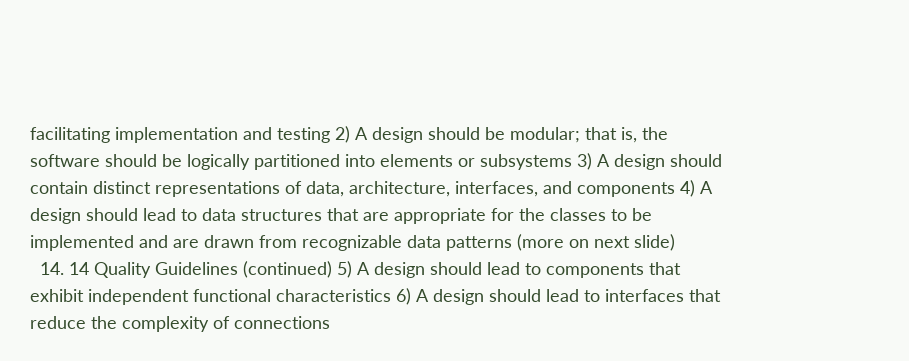facilitating implementation and testing 2) A design should be modular; that is, the software should be logically partitioned into elements or subsystems 3) A design should contain distinct representations of data, architecture, interfaces, and components 4) A design should lead to data structures that are appropriate for the classes to be implemented and are drawn from recognizable data patterns (more on next slide)
  14. 14 Quality Guidelines (continued) 5) A design should lead to components that exhibit independent functional characteristics 6) A design should lead to interfaces that reduce the complexity of connections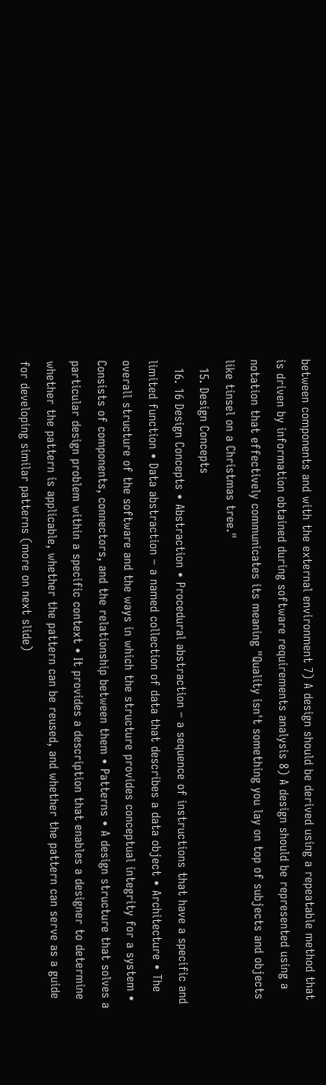between components and with the external environment 7) A design should be derived using a repeatable method that is driven by information obtained during software requirements analysis 8) A design should be represented using a notation that effectively communicates its meaning "Quality isn't something you lay on top of subjects and objects like tinsel on a Christmas tree."
  15. Design Concepts
  16. 16 Design Concepts • Abstraction • Procedural abstraction – a sequence of instructions that have a specific and limited function • Data abstraction – a named collection of data that describes a data object • Architecture • The overall structure of the software and the ways in which the structure provides conceptual integrity for a system • Consists of components, connectors, and the relationship between them • Patterns • A design structure that solves a particular design problem within a specific context • It provides a description that enables a designer to determine whether the pattern is applicable, whether the pattern can be reused, and whether the pattern can serve as a guide for developing similar patterns (more on next slide)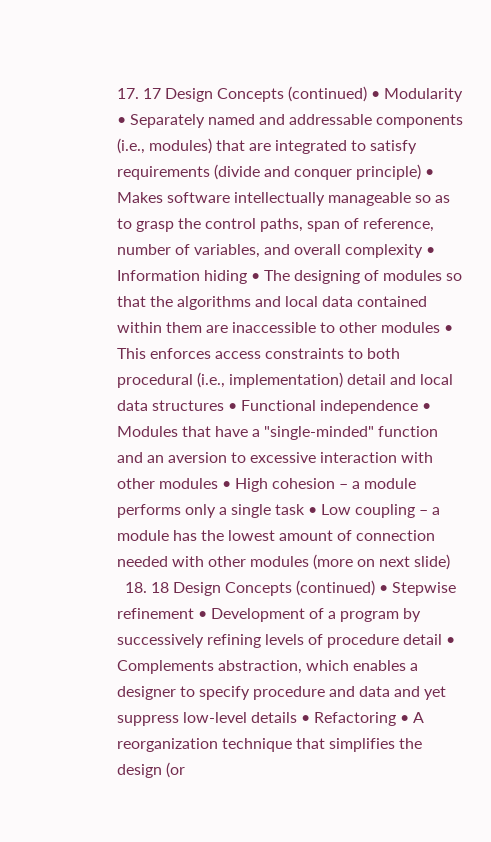17. 17 Design Concepts (continued) • Modularity • Separately named and addressable components (i.e., modules) that are integrated to satisfy requirements (divide and conquer principle) • Makes software intellectually manageable so as to grasp the control paths, span of reference, number of variables, and overall complexity • Information hiding • The designing of modules so that the algorithms and local data contained within them are inaccessible to other modules • This enforces access constraints to both procedural (i.e., implementation) detail and local data structures • Functional independence • Modules that have a "single-minded" function and an aversion to excessive interaction with other modules • High cohesion – a module performs only a single task • Low coupling – a module has the lowest amount of connection needed with other modules (more on next slide)
  18. 18 Design Concepts (continued) • Stepwise refinement • Development of a program by successively refining levels of procedure detail • Complements abstraction, which enables a designer to specify procedure and data and yet suppress low-level details • Refactoring • A reorganization technique that simplifies the design (or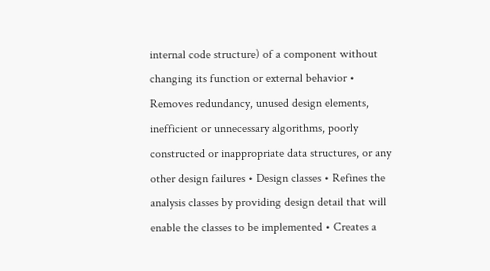internal code structure) of a component without changing its function or external behavior • Removes redundancy, unused design elements, inefficient or unnecessary algorithms, poorly constructed or inappropriate data structures, or any other design failures • Design classes • Refines the analysis classes by providing design detail that will enable the classes to be implemented • Creates a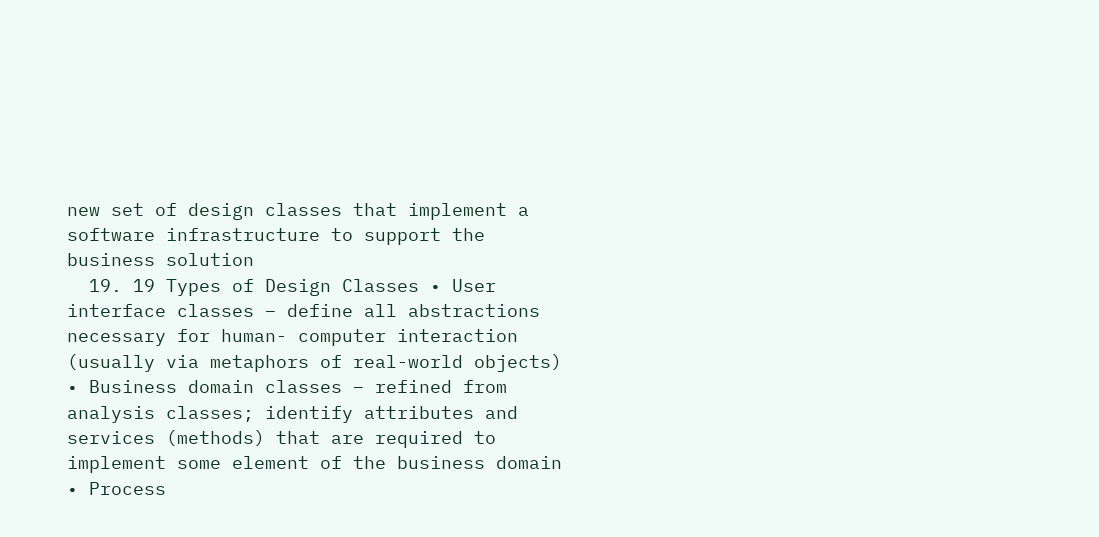new set of design classes that implement a software infrastructure to support the business solution
  19. 19 Types of Design Classes • User interface classes – define all abstractions necessary for human- computer interaction (usually via metaphors of real-world objects) • Business domain classes – refined from analysis classes; identify attributes and services (methods) that are required to implement some element of the business domain • Process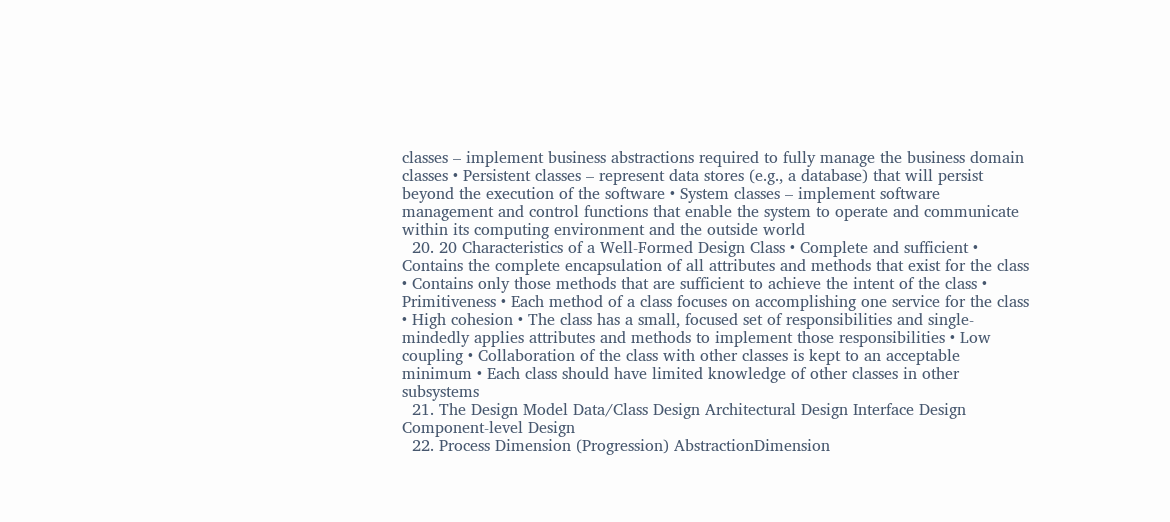classes – implement business abstractions required to fully manage the business domain classes • Persistent classes – represent data stores (e.g., a database) that will persist beyond the execution of the software • System classes – implement software management and control functions that enable the system to operate and communicate within its computing environment and the outside world
  20. 20 Characteristics of a Well-Formed Design Class • Complete and sufficient • Contains the complete encapsulation of all attributes and methods that exist for the class • Contains only those methods that are sufficient to achieve the intent of the class • Primitiveness • Each method of a class focuses on accomplishing one service for the class • High cohesion • The class has a small, focused set of responsibilities and single-mindedly applies attributes and methods to implement those responsibilities • Low coupling • Collaboration of the class with other classes is kept to an acceptable minimum • Each class should have limited knowledge of other classes in other subsystems
  21. The Design Model Data/Class Design Architectural Design Interface Design Component-level Design
  22. Process Dimension (Progression) AbstractionDimension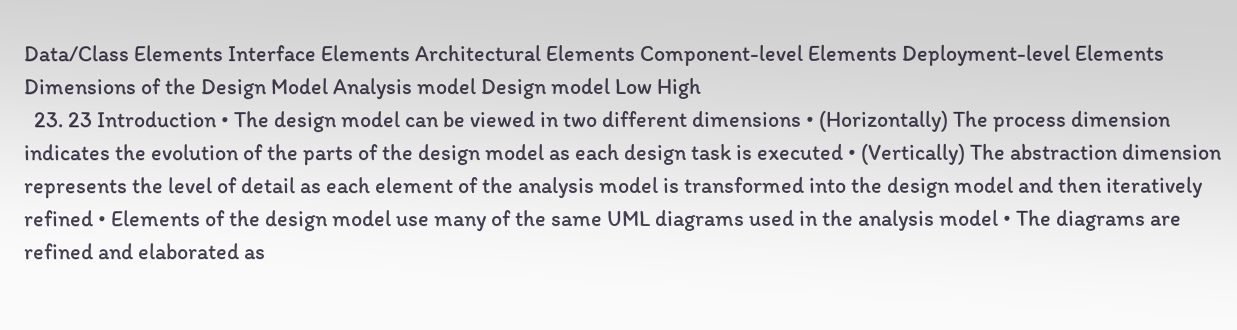Data/Class Elements Interface Elements Architectural Elements Component-level Elements Deployment-level Elements Dimensions of the Design Model Analysis model Design model Low High
  23. 23 Introduction • The design model can be viewed in two different dimensions • (Horizontally) The process dimension indicates the evolution of the parts of the design model as each design task is executed • (Vertically) The abstraction dimension represents the level of detail as each element of the analysis model is transformed into the design model and then iteratively refined • Elements of the design model use many of the same UML diagrams used in the analysis model • The diagrams are refined and elaborated as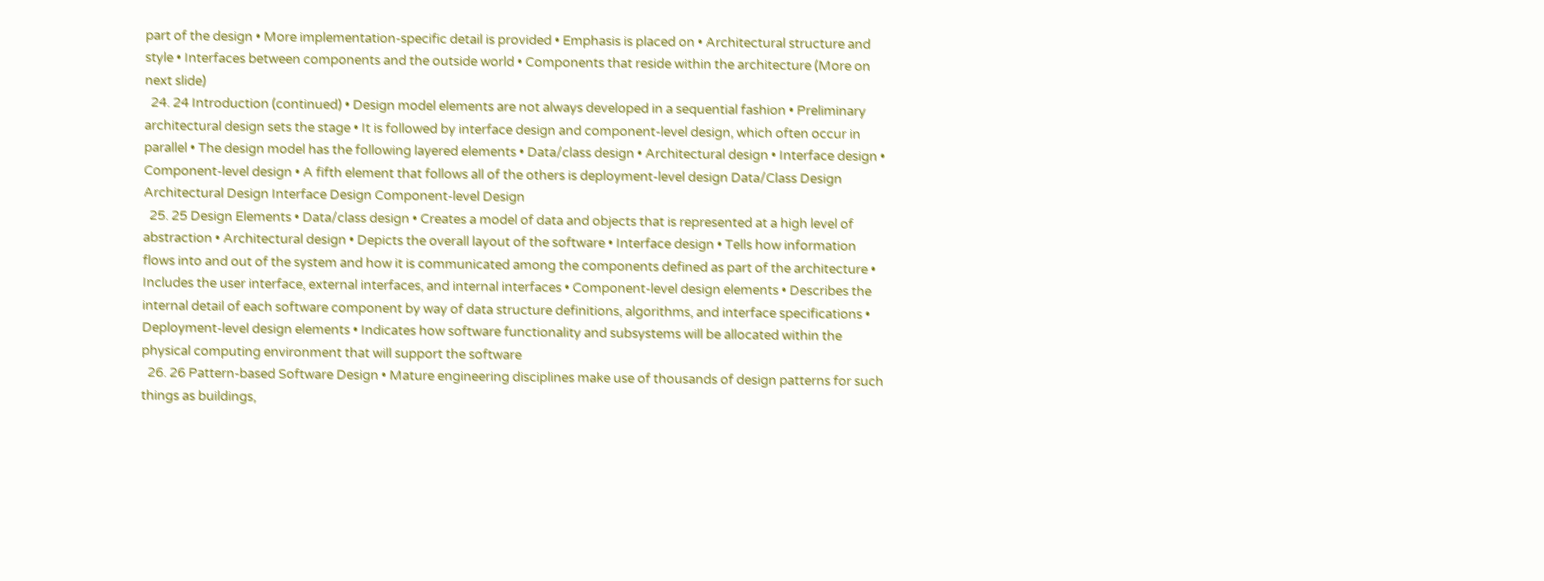part of the design • More implementation-specific detail is provided • Emphasis is placed on • Architectural structure and style • Interfaces between components and the outside world • Components that reside within the architecture (More on next slide)
  24. 24 Introduction (continued) • Design model elements are not always developed in a sequential fashion • Preliminary architectural design sets the stage • It is followed by interface design and component-level design, which often occur in parallel • The design model has the following layered elements • Data/class design • Architectural design • Interface design • Component-level design • A fifth element that follows all of the others is deployment-level design Data/Class Design Architectural Design Interface Design Component-level Design
  25. 25 Design Elements • Data/class design • Creates a model of data and objects that is represented at a high level of abstraction • Architectural design • Depicts the overall layout of the software • Interface design • Tells how information flows into and out of the system and how it is communicated among the components defined as part of the architecture • Includes the user interface, external interfaces, and internal interfaces • Component-level design elements • Describes the internal detail of each software component by way of data structure definitions, algorithms, and interface specifications • Deployment-level design elements • Indicates how software functionality and subsystems will be allocated within the physical computing environment that will support the software
  26. 26 Pattern-based Software Design • Mature engineering disciplines make use of thousands of design patterns for such things as buildings,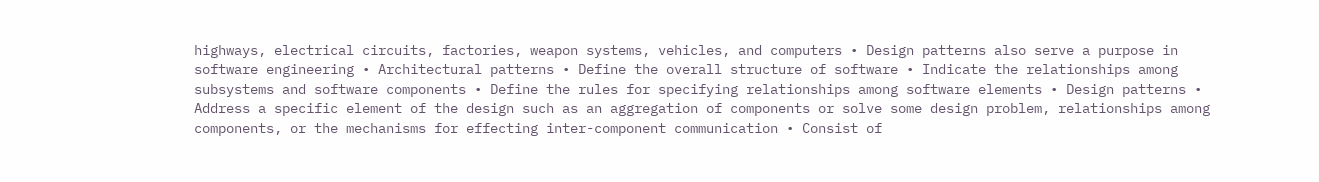highways, electrical circuits, factories, weapon systems, vehicles, and computers • Design patterns also serve a purpose in software engineering • Architectural patterns • Define the overall structure of software • Indicate the relationships among subsystems and software components • Define the rules for specifying relationships among software elements • Design patterns • Address a specific element of the design such as an aggregation of components or solve some design problem, relationships among components, or the mechanisms for effecting inter-component communication • Consist of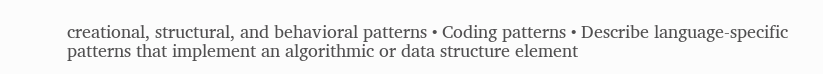creational, structural, and behavioral patterns • Coding patterns • Describe language-specific patterns that implement an algorithmic or data structure element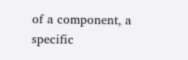of a component, a specific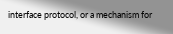interface protocol, or a mechanism for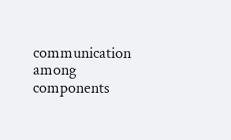communication among components